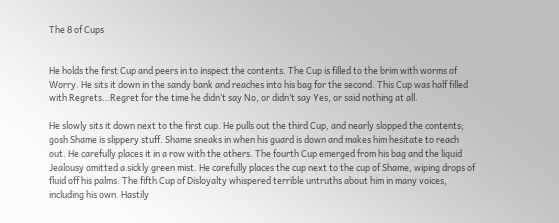The 8 of Cups


He holds the first Cup and peers in to inspect the contents. The Cup is filled to the brim with worms of Worry. He sits it down in the sandy bank and reaches into his bag for the second. This Cup was half filled with Regrets…Regret for the time he didn’t say No, or didn’t say Yes, or said nothing at all.

He slowly sits it down next to the first cup. He pulls out the third Cup, and nearly slopped the contents; gosh Shame is slippery stuff. Shame sneaks in when his guard is down and makes him hesitate to reach out. He carefully places it in a row with the others. The fourth Cup emerged from his bag and the liquid Jealousy omitted a sickly green mist. He carefully places the cup next to the cup of Shame, wiping drops of fluid off his palms. The fifth Cup of Disloyalty whispered terrible untruths about him in many voices, including his own. Hastily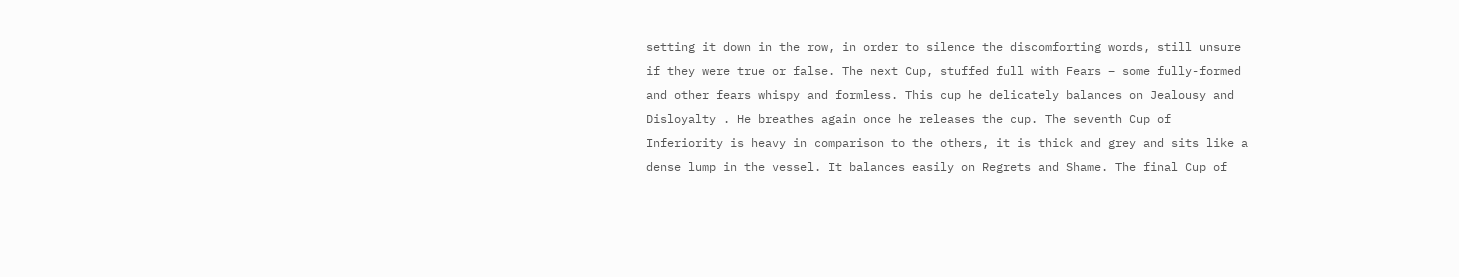setting it down in the row, in order to silence the discomforting words, still unsure if they were true or false. The next Cup, stuffed full with Fears – some fully-formed and other fears whispy and formless. This cup he delicately balances on Jealousy and Disloyalty . He breathes again once he releases the cup. The seventh Cup of Inferiority is heavy in comparison to the others, it is thick and grey and sits like a dense lump in the vessel. It balances easily on Regrets and Shame. The final Cup of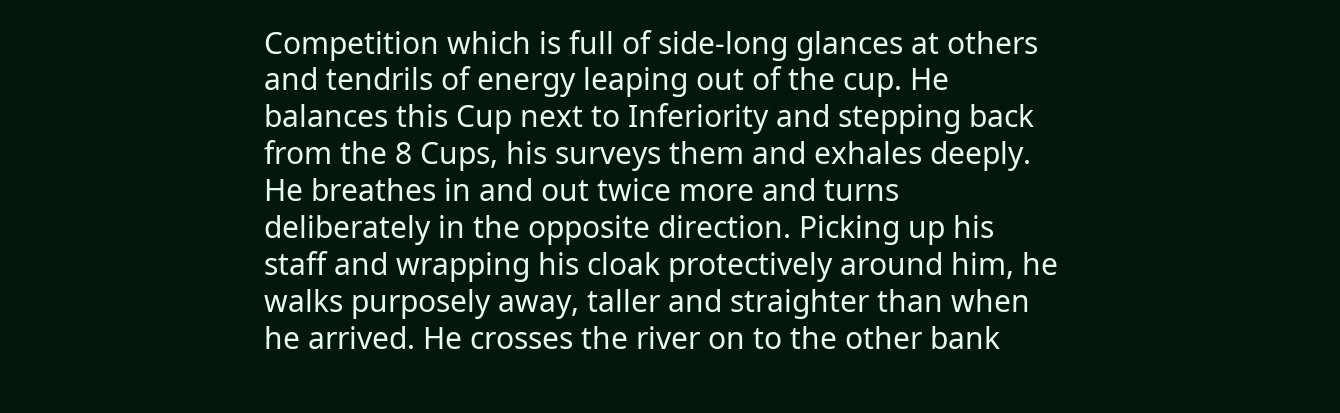Competition which is full of side-long glances at others and tendrils of energy leaping out of the cup. He balances this Cup next to Inferiority and stepping back from the 8 Cups, his surveys them and exhales deeply. He breathes in and out twice more and turns deliberately in the opposite direction. Picking up his staff and wrapping his cloak protectively around him, he walks purposely away, taller and straighter than when he arrived. He crosses the river on to the other bank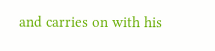and carries on with his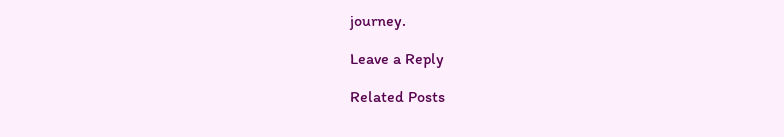journey.

Leave a Reply

Related Posts